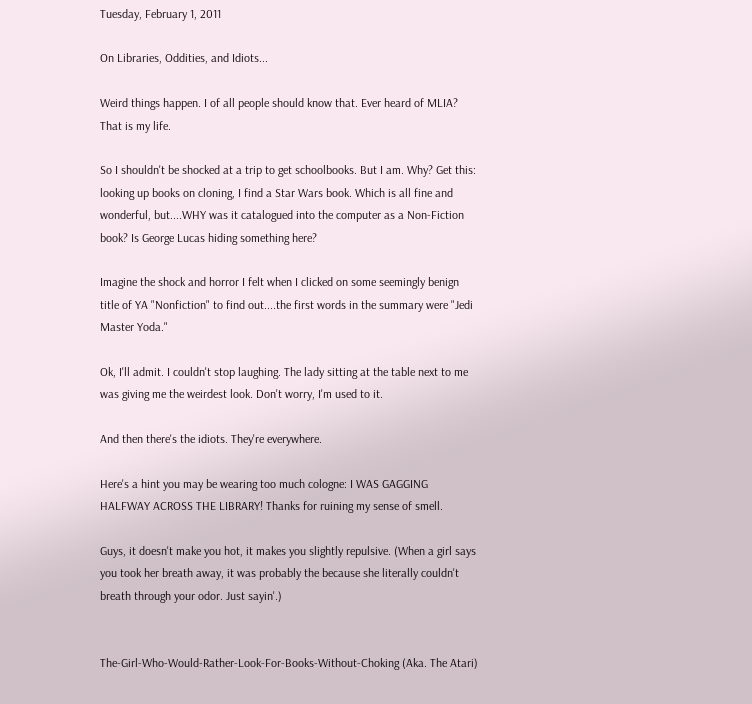Tuesday, February 1, 2011

On Libraries, Oddities, and Idiots...

Weird things happen. I of all people should know that. Ever heard of MLIA? That is my life.

So I shouldn't be shocked at a trip to get schoolbooks. But I am. Why? Get this: looking up books on cloning, I find a Star Wars book. Which is all fine and wonderful, but....WHY was it catalogued into the computer as a Non-Fiction book? Is George Lucas hiding something here?

Imagine the shock and horror I felt when I clicked on some seemingly benign title of YA "Nonfiction" to find out....the first words in the summary were "Jedi Master Yoda."

Ok, I'll admit. I couldn't stop laughing. The lady sitting at the table next to me was giving me the weirdest look. Don't worry, I'm used to it.

And then there's the idiots. They're everywhere.

Here's a hint you may be wearing too much cologne: I WAS GAGGING HALFWAY ACROSS THE LIBRARY! Thanks for ruining my sense of smell.

Guys, it doesn't make you hot, it makes you slightly repulsive. (When a girl says you took her breath away, it was probably the because she literally couldn't breath through your odor. Just sayin'.)


The-Girl-Who-Would-Rather-Look-For-Books-Without-Choking (Aka. The Atari)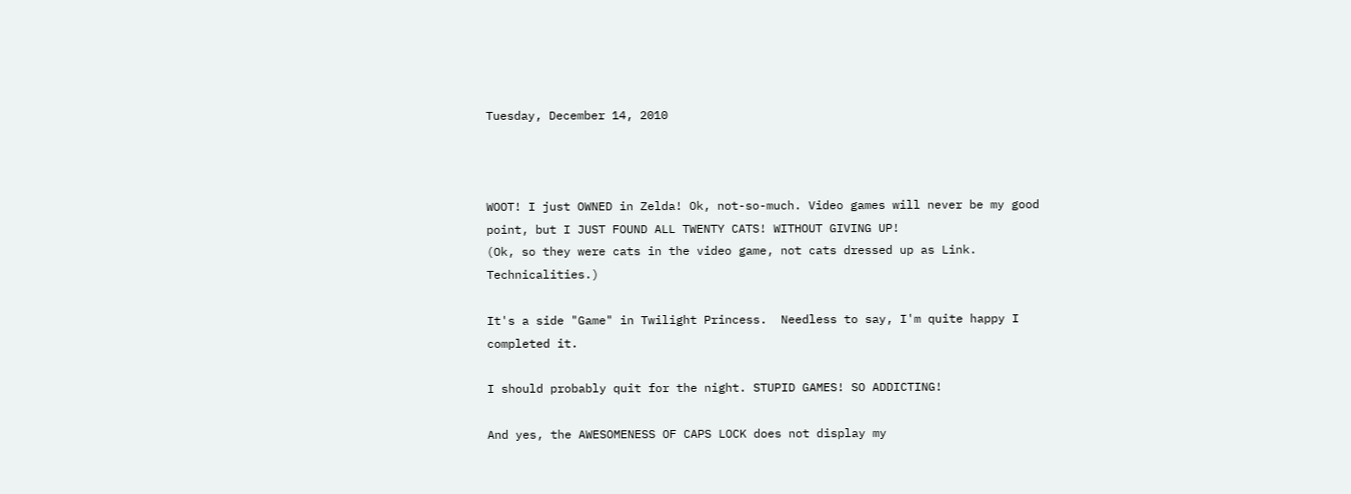Tuesday, December 14, 2010



WOOT! I just OWNED in Zelda! Ok, not-so-much. Video games will never be my good point, but I JUST FOUND ALL TWENTY CATS! WITHOUT GIVING UP!
(Ok, so they were cats in the video game, not cats dressed up as Link. Technicalities.)

It's a side "Game" in Twilight Princess.  Needless to say, I'm quite happy I completed it.

I should probably quit for the night. STUPID GAMES! SO ADDICTING!

And yes, the AWESOMENESS OF CAPS LOCK does not display my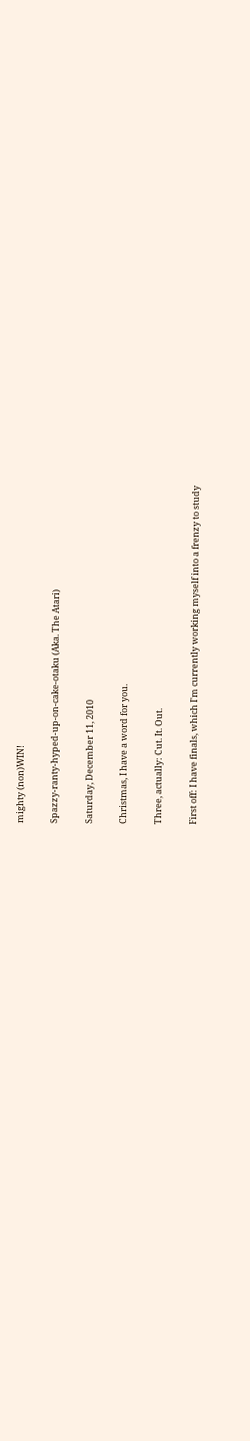mighty (non)WIN!

Spazzy-ranty-hyped-up-on-cake-otaku (Aka. The Atari)

Saturday, December 11, 2010

Christmas, I have a word for you.

Three, actually: Cut. It. Out.

First off: I have finals, which I'm currently working myself into a frenzy to study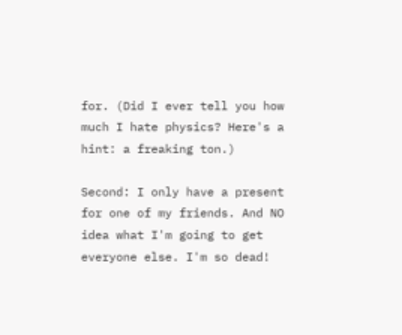for. (Did I ever tell you how much I hate physics? Here's a hint: a freaking ton.)

Second: I only have a present for one of my friends. And NO idea what I'm going to get everyone else. I'm so dead!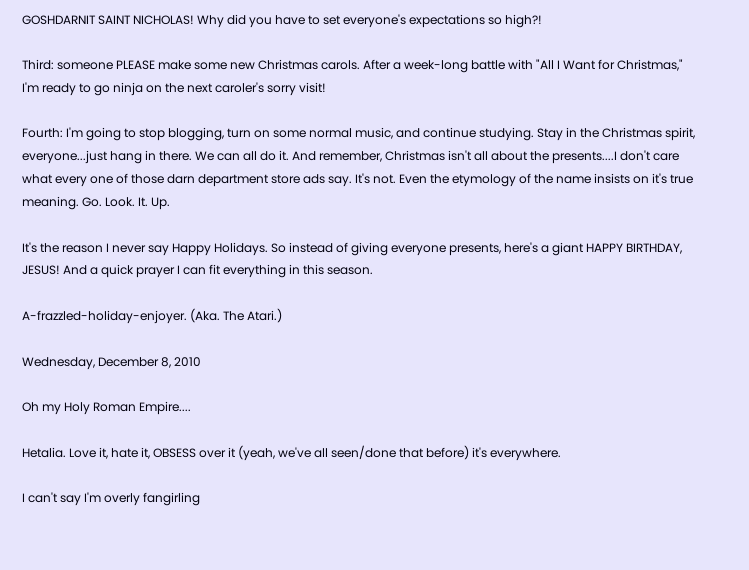GOSHDARNIT SAINT NICHOLAS! Why did you have to set everyone's expectations so high?!

Third: someone PLEASE make some new Christmas carols. After a week-long battle with "All I Want for Christmas," I'm ready to go ninja on the next caroler's sorry visit!

Fourth: I'm going to stop blogging, turn on some normal music, and continue studying. Stay in the Christmas spirit, everyone...just hang in there. We can all do it. And remember, Christmas isn't all about the presents....I don't care what every one of those darn department store ads say. It's not. Even the etymology of the name insists on it's true meaning. Go. Look. It. Up.

It's the reason I never say Happy Holidays. So instead of giving everyone presents, here's a giant HAPPY BIRTHDAY, JESUS! And a quick prayer I can fit everything in this season.

A-frazzled-holiday-enjoyer. (Aka. The Atari.)

Wednesday, December 8, 2010

Oh my Holy Roman Empire....

Hetalia. Love it, hate it, OBSESS over it (yeah, we've all seen/done that before) it's everywhere.

I can't say I'm overly fangirling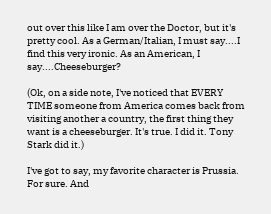out over this like I am over the Doctor, but it's pretty cool. As a German/Italian, I must say....I find this very ironic. As an American, I say....Cheeseburger?

(Ok, on a side note, I've noticed that EVERY TIME someone from America comes back from visiting another a country, the first thing they want is a cheeseburger. It's true. I did it. Tony Stark did it.)

I've got to say, my favorite character is Prussia. For sure. And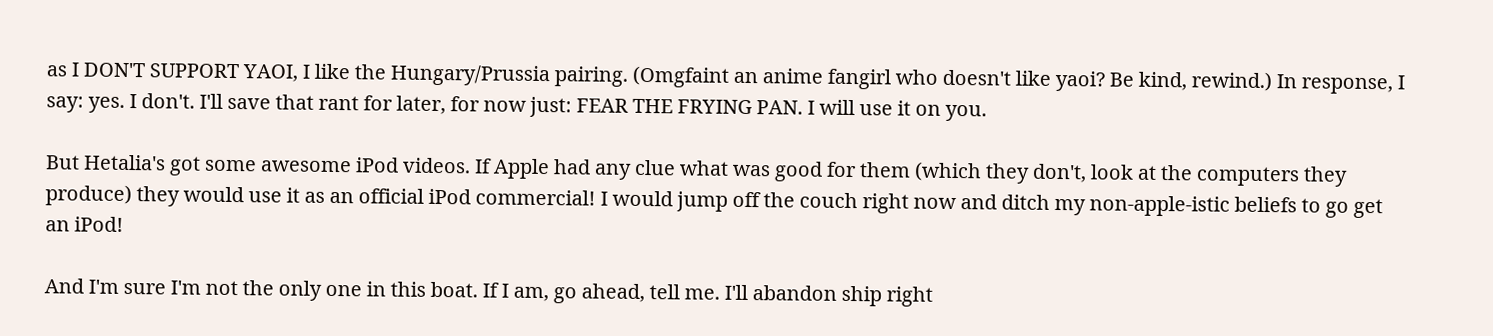as I DON'T SUPPORT YAOI, I like the Hungary/Prussia pairing. (Omgfaint an anime fangirl who doesn't like yaoi? Be kind, rewind.) In response, I say: yes. I don't. I'll save that rant for later, for now just: FEAR THE FRYING PAN. I will use it on you.

But Hetalia's got some awesome iPod videos. If Apple had any clue what was good for them (which they don't, look at the computers they produce) they would use it as an official iPod commercial! I would jump off the couch right now and ditch my non-apple-istic beliefs to go get an iPod!

And I'm sure I'm not the only one in this boat. If I am, go ahead, tell me. I'll abandon ship right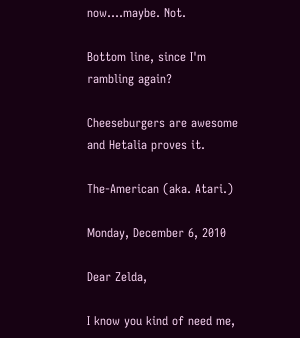now....maybe. Not.

Bottom line, since I'm rambling again?

Cheeseburgers are awesome and Hetalia proves it.

The-American (aka. Atari.)

Monday, December 6, 2010

Dear Zelda,

I know you kind of need me,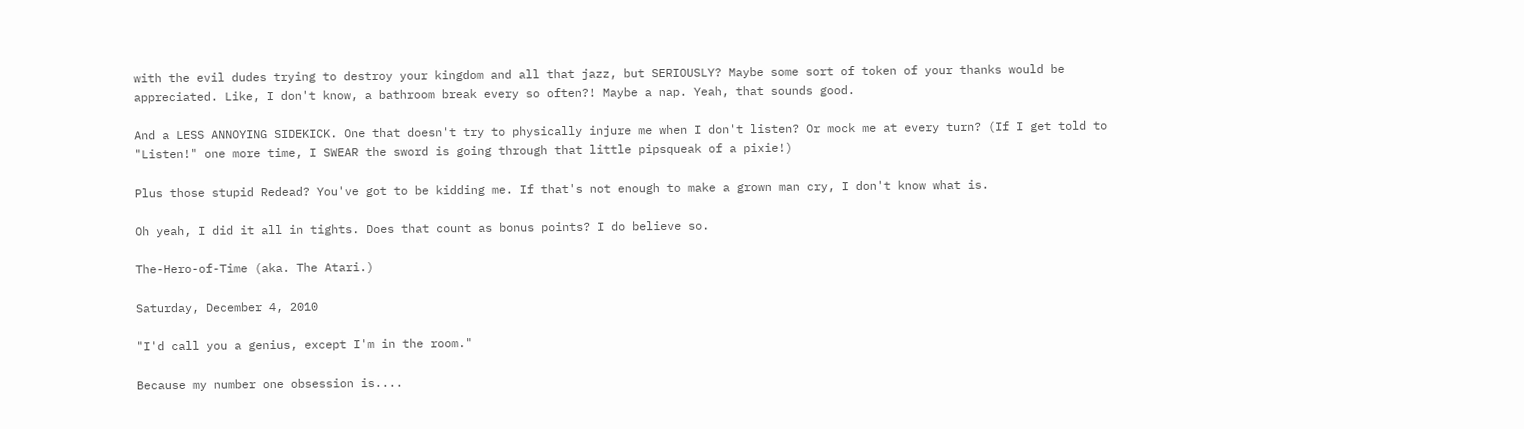with the evil dudes trying to destroy your kingdom and all that jazz, but SERIOUSLY? Maybe some sort of token of your thanks would be appreciated. Like, I don't know, a bathroom break every so often?! Maybe a nap. Yeah, that sounds good.

And a LESS ANNOYING SIDEKICK. One that doesn't try to physically injure me when I don't listen? Or mock me at every turn? (If I get told to "Listen!" one more time, I SWEAR the sword is going through that little pipsqueak of a pixie!)

Plus those stupid Redead? You've got to be kidding me. If that's not enough to make a grown man cry, I don't know what is.

Oh yeah, I did it all in tights. Does that count as bonus points? I do believe so.

The-Hero-of-Time (aka. The Atari.)

Saturday, December 4, 2010

"I'd call you a genius, except I'm in the room."

Because my number one obsession is....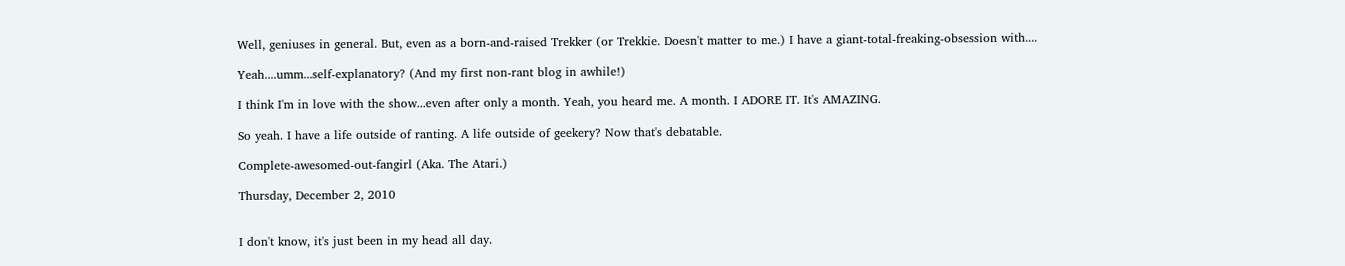Well, geniuses in general. But, even as a born-and-raised Trekker (or Trekkie. Doesn't matter to me.) I have a giant-total-freaking-obsession with....

Yeah....umm...self-explanatory? (And my first non-rant blog in awhile!)

I think I'm in love with the show...even after only a month. Yeah, you heard me. A month. I ADORE IT. It's AMAZING.

So yeah. I have a life outside of ranting. A life outside of geekery? Now that's debatable.

Complete-awesomed-out-fangirl (Aka. The Atari.)

Thursday, December 2, 2010


I don't know, it's just been in my head all day.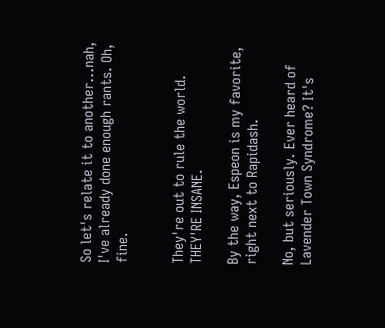So let's relate it to another...nah, I've already done enough rants. Oh, fine.


They're out to rule the world. THEY'RE INSANE.

By the way, Espeon is my favorite, right next to Rapidash.

No, but seriously. Ever heard of Lavender Town Syndrome? It's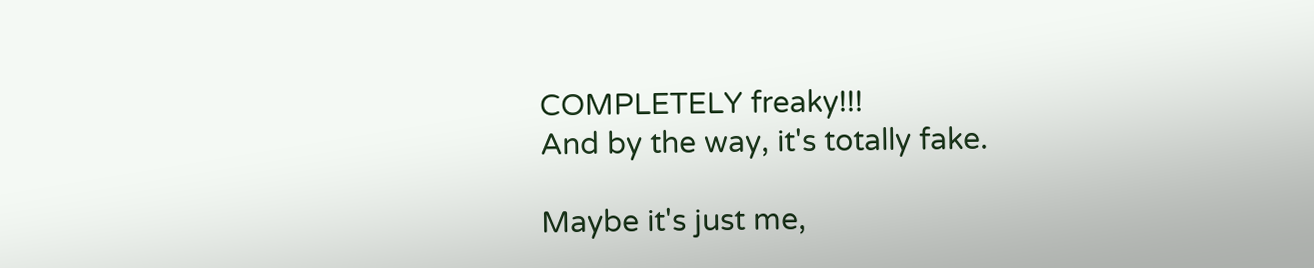COMPLETELY freaky!!!
And by the way, it's totally fake.

Maybe it's just me,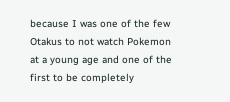because I was one of the few Otakus to not watch Pokemon at a young age and one of the first to be completely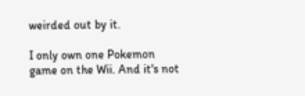weirded out by it.

I only own one Pokemon game on the Wii. And it's not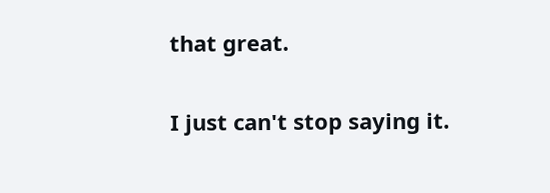that great.

I just can't stop saying it.